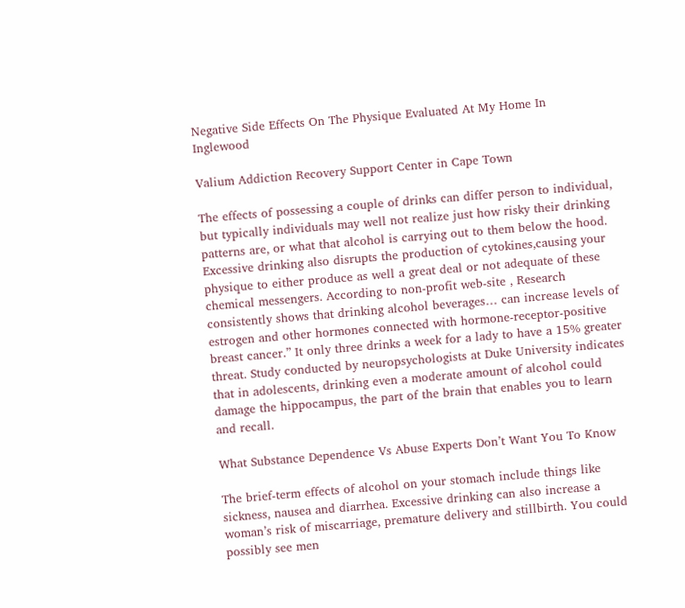Negative Side Effects On The Physique Evaluated At My Home In Inglewood

Valium Addiction Recovery Support Center in Cape Town

The effects of possessing a couple of drinks can differ person to individual, but typically individuals may well not realize just how risky their drinking patterns are, or what that alcohol is carrying out to them below the hood. Excessive drinking also disrupts the production of cytokines,causing your physique to either produce as well a great deal or not adequate of these chemical messengers. According to non-profit web-site , Research consistently shows that drinking alcohol beverages… can increase levels of estrogen and other hormones connected with hormone-receptor-positive breast cancer.” It only three drinks a week for a lady to have a 15% greater threat. Study conducted by neuropsychologists at Duke University indicates that in adolescents, drinking even a moderate amount of alcohol could damage the hippocampus, the part of the brain that enables you to learn and recall.

What Substance Dependence Vs Abuse Experts Don’t Want You To Know

The brief-term effects of alcohol on your stomach include things like sickness, nausea and diarrhea. Excessive drinking can also increase a woman’s risk of miscarriage, premature delivery and stillbirth. You could possibly see men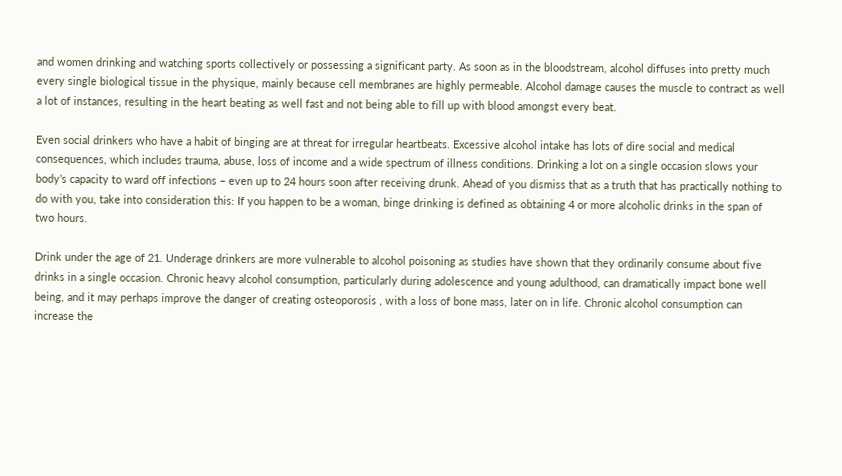and women drinking and watching sports collectively or possessing a significant party. As soon as in the bloodstream, alcohol diffuses into pretty much every single biological tissue in the physique, mainly because cell membranes are highly permeable. Alcohol damage causes the muscle to contract as well a lot of instances, resulting in the heart beating as well fast and not being able to fill up with blood amongst every beat.

Even social drinkers who have a habit of binging are at threat for irregular heartbeats. Excessive alcohol intake has lots of dire social and medical consequences, which includes trauma, abuse, loss of income and a wide spectrum of illness conditions. Drinking a lot on a single occasion slows your body’s capacity to ward off infections – even up to 24 hours soon after receiving drunk. Ahead of you dismiss that as a truth that has practically nothing to do with you, take into consideration this: If you happen to be a woman, binge drinking is defined as obtaining 4 or more alcoholic drinks in the span of two hours.

Drink under the age of 21. Underage drinkers are more vulnerable to alcohol poisoning as studies have shown that they ordinarily consume about five drinks in a single occasion. Chronic heavy alcohol consumption, particularly during adolescence and young adulthood, can dramatically impact bone well being, and it may perhaps improve the danger of creating osteoporosis , with a loss of bone mass, later on in life. Chronic alcohol consumption can increase the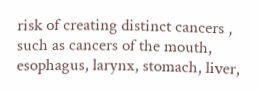risk of creating distinct cancers , such as cancers of the mouth, esophagus, larynx, stomach, liver,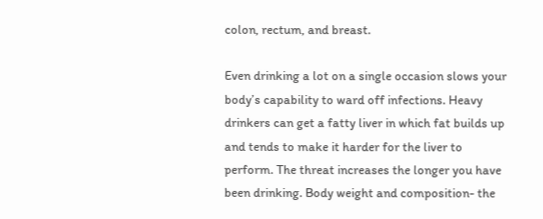colon, rectum, and breast.

Even drinking a lot on a single occasion slows your body’s capability to ward off infections. Heavy drinkers can get a fatty liver in which fat builds up and tends to make it harder for the liver to perform. The threat increases the longer you have been drinking. Body weight and composition- the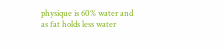physique is 60% water and as fat holds less water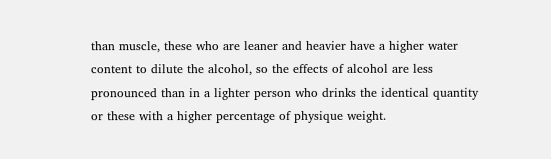than muscle, these who are leaner and heavier have a higher water content to dilute the alcohol, so the effects of alcohol are less pronounced than in a lighter person who drinks the identical quantity or these with a higher percentage of physique weight.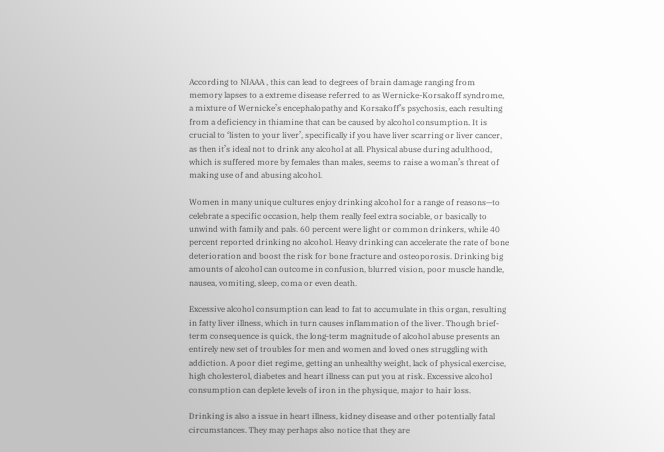According to NIAAA , this can lead to degrees of brain damage ranging from memory lapses to a extreme disease referred to as Wernicke-Korsakoff syndrome, a mixture of Wernicke’s encephalopathy and Korsakoff’s psychosis, each resulting from a deficiency in thiamine that can be caused by alcohol consumption. It is crucial to ‘listen to your liver’, specifically if you have liver scarring or liver cancer, as then it’s ideal not to drink any alcohol at all. Physical abuse during adulthood, which is suffered more by females than males, seems to raise a woman’s threat of making use of and abusing alcohol.

Women in many unique cultures enjoy drinking alcohol for a range of reasons—to celebrate a specific occasion, help them really feel extra sociable, or basically to unwind with family and pals. 60 percent were light or common drinkers, while 40 percent reported drinking no alcohol. Heavy drinking can accelerate the rate of bone deterioration and boost the risk for bone fracture and osteoporosis. Drinking big amounts of alcohol can outcome in confusion, blurred vision, poor muscle handle, nausea, vomiting, sleep, coma or even death.

Excessive alcohol consumption can lead to fat to accumulate in this organ, resulting in fatty liver illness, which in turn causes inflammation of the liver. Though brief-term consequence is quick, the long-term magnitude of alcohol abuse presents an entirely new set of troubles for men and women and loved ones struggling with addiction. A poor diet regime, getting an unhealthy weight, lack of physical exercise, high cholesterol, diabetes and heart illness can put you at risk. Excessive alcohol consumption can deplete levels of iron in the physique, major to hair loss.

Drinking is also a issue in heart illness, kidney disease and other potentially fatal circumstances. They may perhaps also notice that they are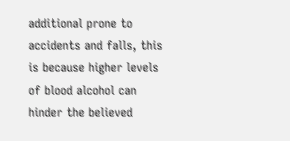additional prone to accidents and falls, this is because higher levels of blood alcohol can hinder the believed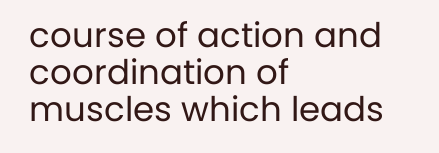course of action and coordination of muscles which leads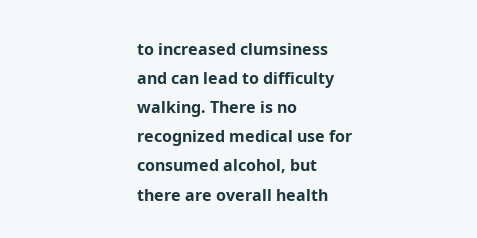to increased clumsiness and can lead to difficulty walking. There is no recognized medical use for consumed alcohol, but there are overall health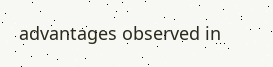advantages observed in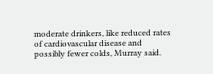moderate drinkers, like reduced rates of cardiovascular disease and possibly fewer colds, Murray said.